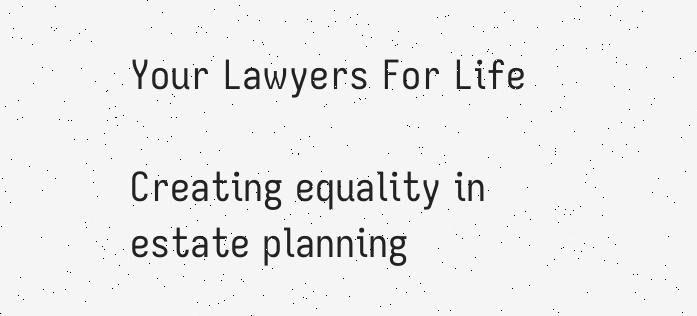Your Lawyers For Life

Creating equality in estate planning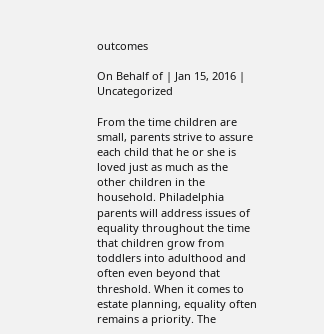outcomes

On Behalf of | Jan 15, 2016 | Uncategorized

From the time children are small, parents strive to assure each child that he or she is loved just as much as the other children in the household. Philadelphia parents will address issues of equality throughout the time that children grow from toddlers into adulthood and often even beyond that threshold. When it comes to estate planning, equality often remains a priority. The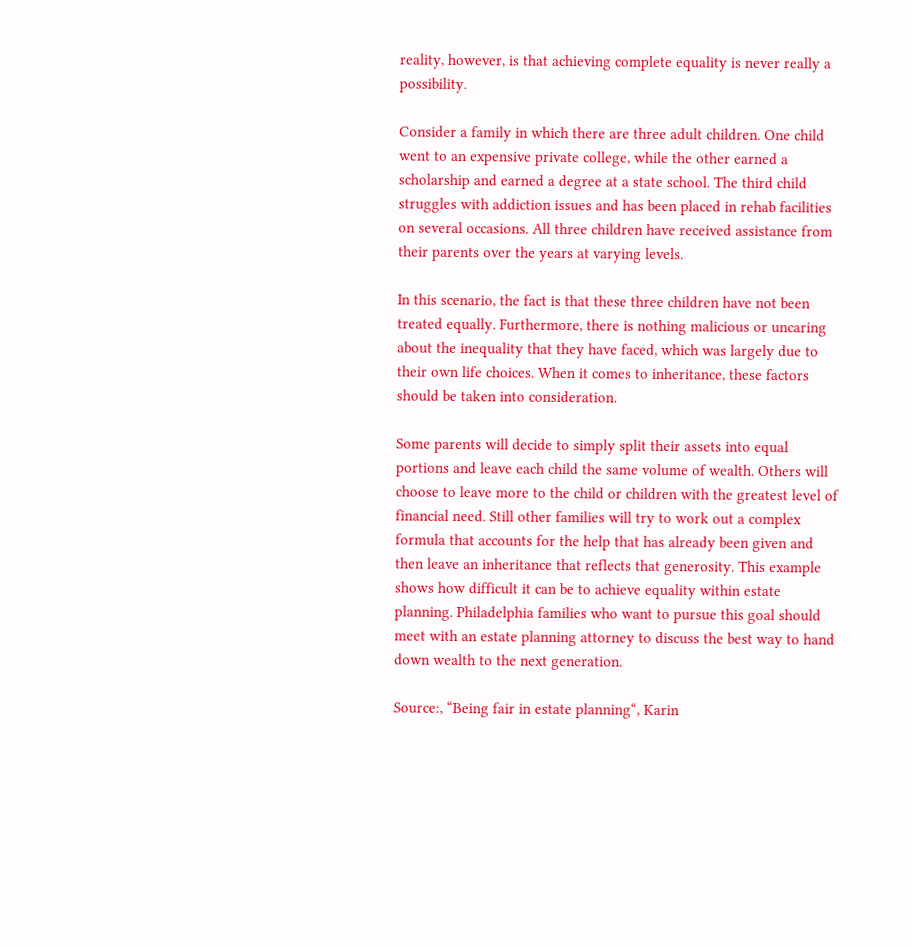reality, however, is that achieving complete equality is never really a possibility.

Consider a family in which there are three adult children. One child went to an expensive private college, while the other earned a scholarship and earned a degree at a state school. The third child struggles with addiction issues and has been placed in rehab facilities on several occasions. All three children have received assistance from their parents over the years at varying levels.

In this scenario, the fact is that these three children have not been treated equally. Furthermore, there is nothing malicious or uncaring about the inequality that they have faced, which was largely due to their own life choices. When it comes to inheritance, these factors should be taken into consideration.

Some parents will decide to simply split their assets into equal portions and leave each child the same volume of wealth. Others will choose to leave more to the child or children with the greatest level of financial need. Still other families will try to work out a complex formula that accounts for the help that has already been given and then leave an inheritance that reflects that generosity. This example shows how difficult it can be to achieve equality within estate planning. Philadelphia families who want to pursue this goal should meet with an estate planning attorney to discuss the best way to hand down wealth to the next generation.

Source:, “Being fair in estate planning“, Karin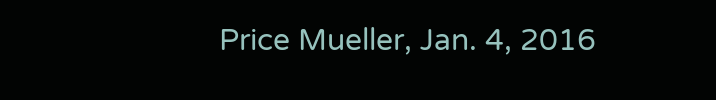Price Mueller, Jan. 4, 2016